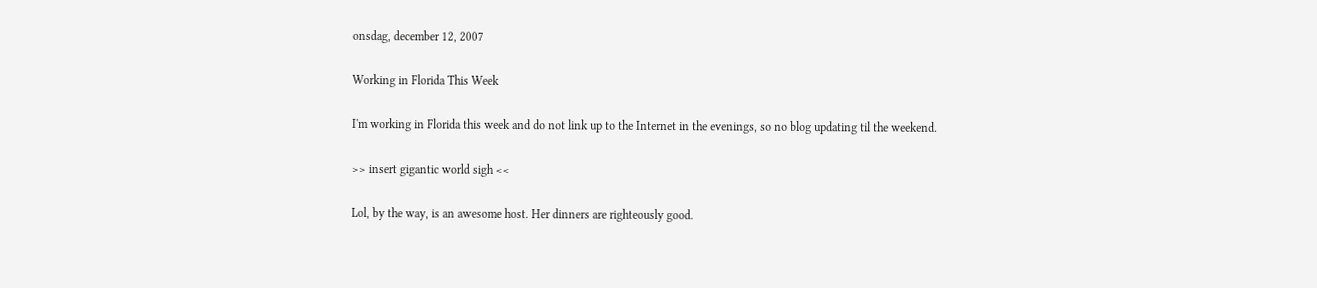onsdag, december 12, 2007

Working in Florida This Week

I'm working in Florida this week and do not link up to the Internet in the evenings, so no blog updating til the weekend.

>> insert gigantic world sigh <<

Lol, by the way, is an awesome host. Her dinners are righteously good.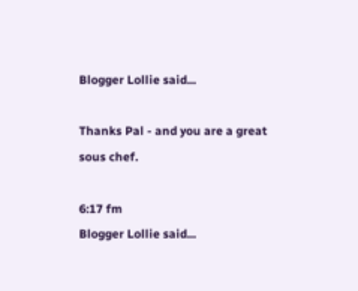Blogger Lollie said...

Thanks Pal - and you are a great sous chef.

6:17 fm
Blogger Lollie said...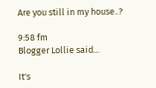Are you still in my house..?

9:58 fm
Blogger Lollie said...

It's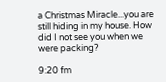a Christmas Miracle...you are still hiding in my house. How did I not see you when we were packing?

9:20 fm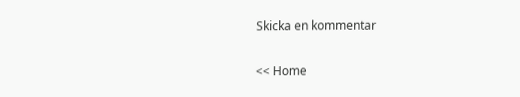Skicka en kommentar

<< Home